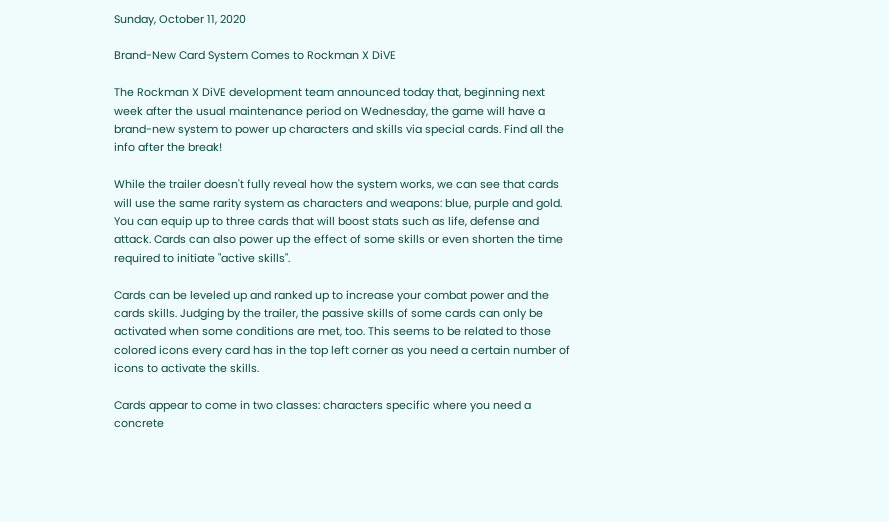Sunday, October 11, 2020

Brand-New Card System Comes to Rockman X DiVE

The Rockman X DiVE development team announced today that, beginning next week after the usual maintenance period on Wednesday, the game will have a brand-new system to power up characters and skills via special cards. Find all the info after the break!

While the trailer doesn't fully reveal how the system works, we can see that cards will use the same rarity system as characters and weapons: blue, purple and gold. You can equip up to three cards that will boost stats such as life, defense and attack. Cards can also power up the effect of some skills or even shorten the time required to initiate "active skills".

Cards can be leveled up and ranked up to increase your combat power and the cards skills. Judging by the trailer, the passive skills of some cards can only be activated when some conditions are met, too. This seems to be related to those colored icons every card has in the top left corner as you need a certain number of icons to activate the skills.

Cards appear to come in two classes: characters specific where you need a concrete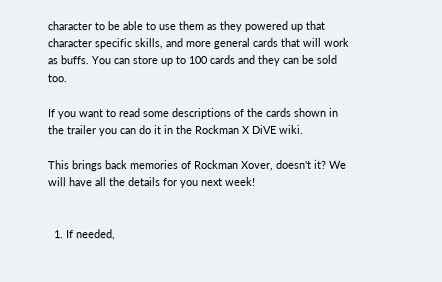character to be able to use them as they powered up that character specific skills, and more general cards that will work as buffs. You can store up to 100 cards and they can be sold too.

If you want to read some descriptions of the cards shown in the trailer you can do it in the Rockman X DiVE wiki.

This brings back memories of Rockman Xover, doesn't it? We will have all the details for you next week!


  1. If needed,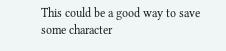This could be a good way to save some character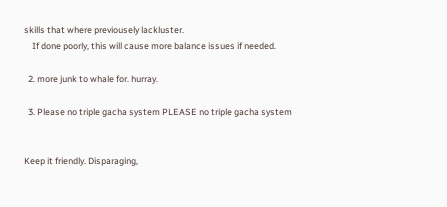skills that where previousely lackluster.
    If done poorly, this will cause more balance issues if needed.

  2. more junk to whale for. hurray.

  3. Please no triple gacha system PLEASE no triple gacha system


Keep it friendly. Disparaging,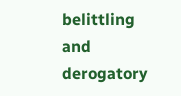belittling and derogatory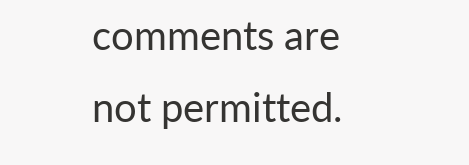comments are not permitted.